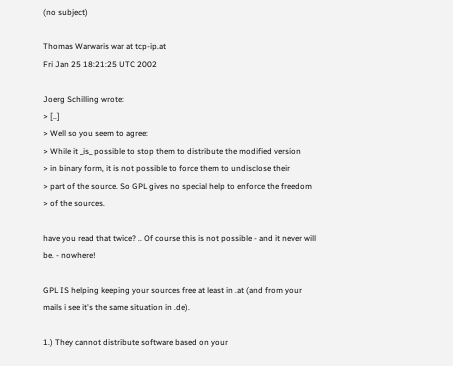(no subject)

Thomas Warwaris war at tcp-ip.at
Fri Jan 25 18:21:25 UTC 2002

Joerg Schilling wrote:
> [..]
> Well so you seem to agree:
> While it _is_ possible to stop them to distribute the modified version
> in binary form, it is not possible to force them to undisclose their
> part of the source. So GPL gives no special help to enforce the freedom
> of the sources.

have you read that twice? .. Of course this is not possible - and it never will
be. - nowhere!

GPL IS helping keeping your sources free at least in .at (and from your
mails i see it's the same situation in .de).

1.) They cannot distribute software based on your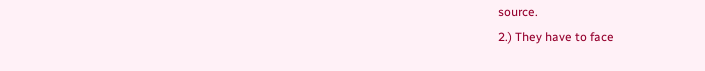source.
2.) They have to face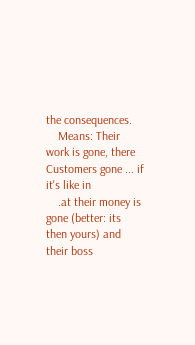the consequences.
    Means: Their work is gone, there Customers gone ... if it's like in
    .at their money is gone (better: its then yours) and their boss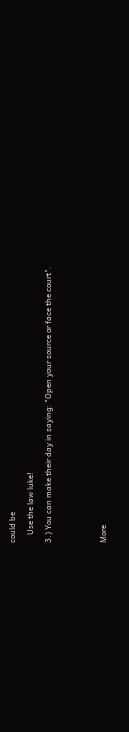could be
    Use the law luke!
3.) You can make their day in saying: "Open your source or face the court".


More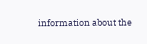information about the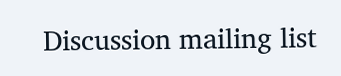Discussion mailing list